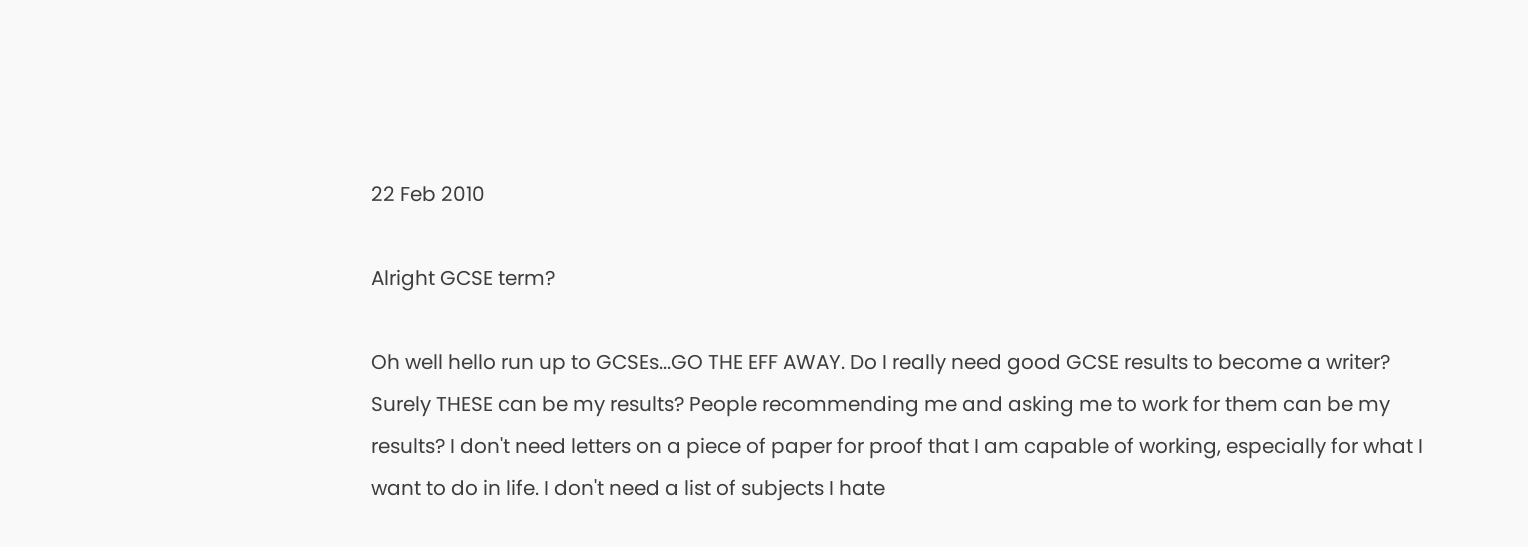22 Feb 2010

Alright GCSE term?

Oh well hello run up to GCSEs...GO THE EFF AWAY. Do I really need good GCSE results to become a writer? Surely THESE can be my results? People recommending me and asking me to work for them can be my results? I don't need letters on a piece of paper for proof that I am capable of working, especially for what I want to do in life. I don't need a list of subjects I hate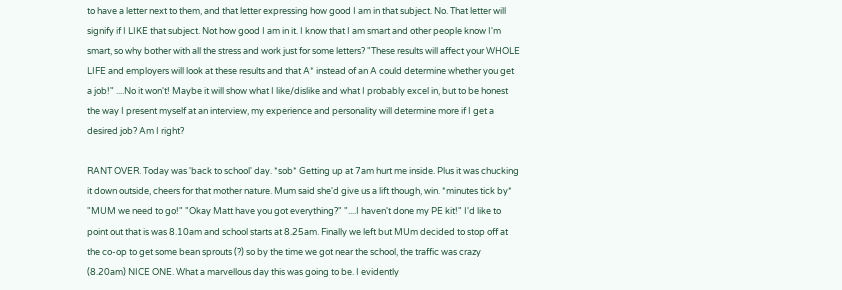to have a letter next to them, and that letter expressing how good I am in that subject. No. That letter will signify if I LIKE that subject. Not how good I am in it. I know that I am smart and other people know I'm smart, so why bother with all the stress and work just for some letters? "These results will affect your WHOLE LIFE and employers will look at these results and that A* instead of an A could determine whether you get a job!" ....No it won't! Maybe it will show what I like/dislike and what I probably excel in, but to be honest the way I present myself at an interview, my experience and personality will determine more if I get a desired job? Am I right?

RANT OVER. Today was 'back to school' day. *sob* Getting up at 7am hurt me inside. Plus it was chucking it down outside, cheers for that mother nature. Mum said she'd give us a lift though, win. *minutes tick by* "MUM we need to go!" "Okay Matt have you got everything?" "....I haven't done my PE kit!" I'd like to point out that is was 8.10am and school starts at 8.25am. Finally we left but MUm decided to stop off at the co-op to get some bean sprouts (?) so by the time we got near the school, the traffic was crazy (8.20am) NICE ONE. What a marvellous day this was going to be. I evidently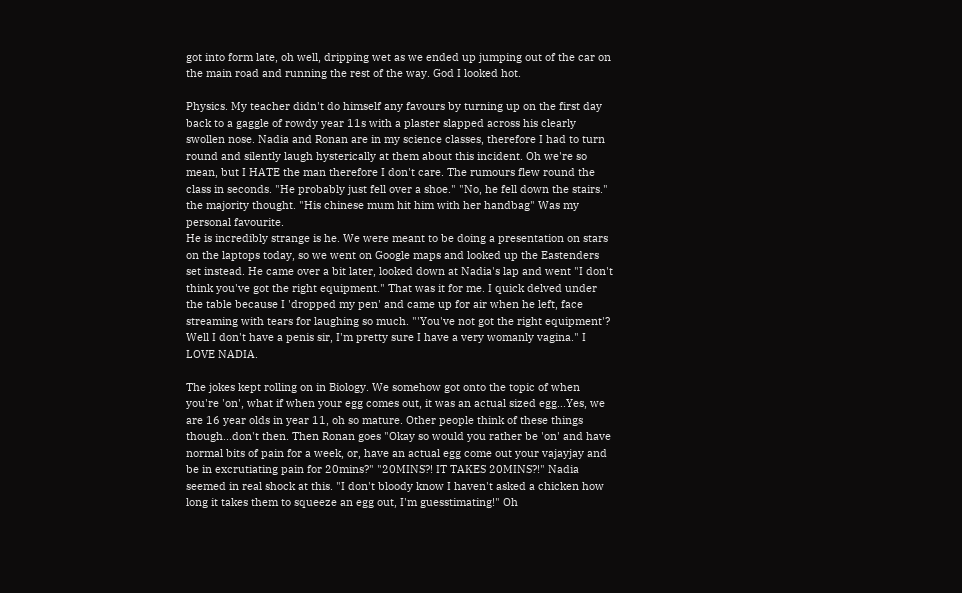got into form late, oh well, dripping wet as we ended up jumping out of the car on the main road and running the rest of the way. God I looked hot.

Physics. My teacher didn't do himself any favours by turning up on the first day back to a gaggle of rowdy year 11s with a plaster slapped across his clearly swollen nose. Nadia and Ronan are in my science classes, therefore I had to turn round and silently laugh hysterically at them about this incident. Oh we're so mean, but I HATE the man therefore I don't care. The rumours flew round the class in seconds. "He probably just fell over a shoe." "No, he fell down the stairs." the majority thought. "His chinese mum hit him with her handbag" Was my personal favourite.
He is incredibly strange is he. We were meant to be doing a presentation on stars on the laptops today, so we went on Google maps and looked up the Eastenders set instead. He came over a bit later, looked down at Nadia's lap and went "I don't think you've got the right equipment." That was it for me. I quick delved under the table because I 'dropped my pen' and came up for air when he left, face streaming with tears for laughing so much. "'You've not got the right equipment'? Well I don't have a penis sir, I'm pretty sure I have a very womanly vagina." I LOVE NADIA.

The jokes kept rolling on in Biology. We somehow got onto the topic of when you're 'on', what if when your egg comes out, it was an actual sized egg...Yes, we are 16 year olds in year 11, oh so mature. Other people think of these things though...don't then. Then Ronan goes "Okay so would you rather be 'on' and have normal bits of pain for a week, or, have an actual egg come out your vajayjay and be in excrutiating pain for 20mins?" "20MINS?! IT TAKES 20MINS?!" Nadia seemed in real shock at this. "I don't bloody know I haven't asked a chicken how long it takes them to squeeze an egg out, I'm guesstimating!" Oh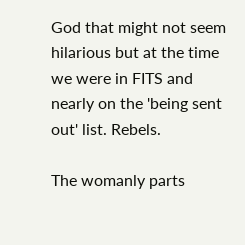God that might not seem hilarious but at the time we were in FITS and nearly on the 'being sent out' list. Rebels.

The womanly parts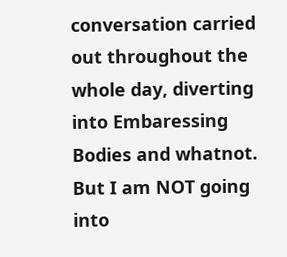conversation carried out throughout the whole day, diverting into Embaressing Bodies and whatnot. But I am NOT going into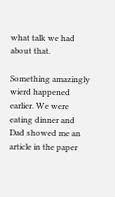what talk we had about that.

Something amazingly wierd happened earlier. We were eating dinner and Dad showed me an article in the paper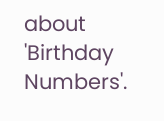about 'Birthday Numbers'.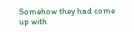Somehow they had come up with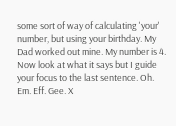some sort of way of calculating 'your' number, but using your birthday. My Dad worked out mine. My number is 4. Now look at what it says but I guide your focus to the last sentence. Oh. Em. Eff. Gee. X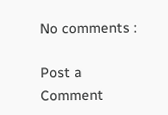No comments :

Post a Comment